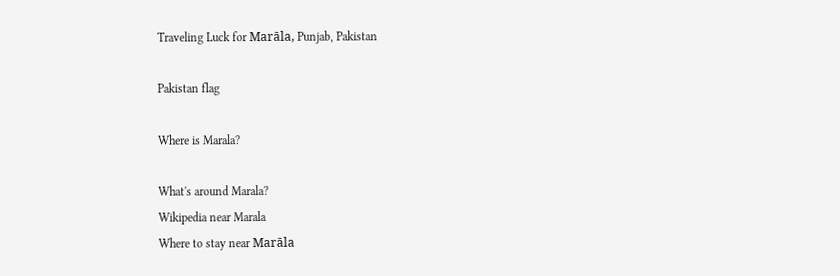Traveling Luck for Marāla, Punjab, Pakistan

Pakistan flag

Where is Marala?

What's around Marala?
Wikipedia near Marala
Where to stay near Marāla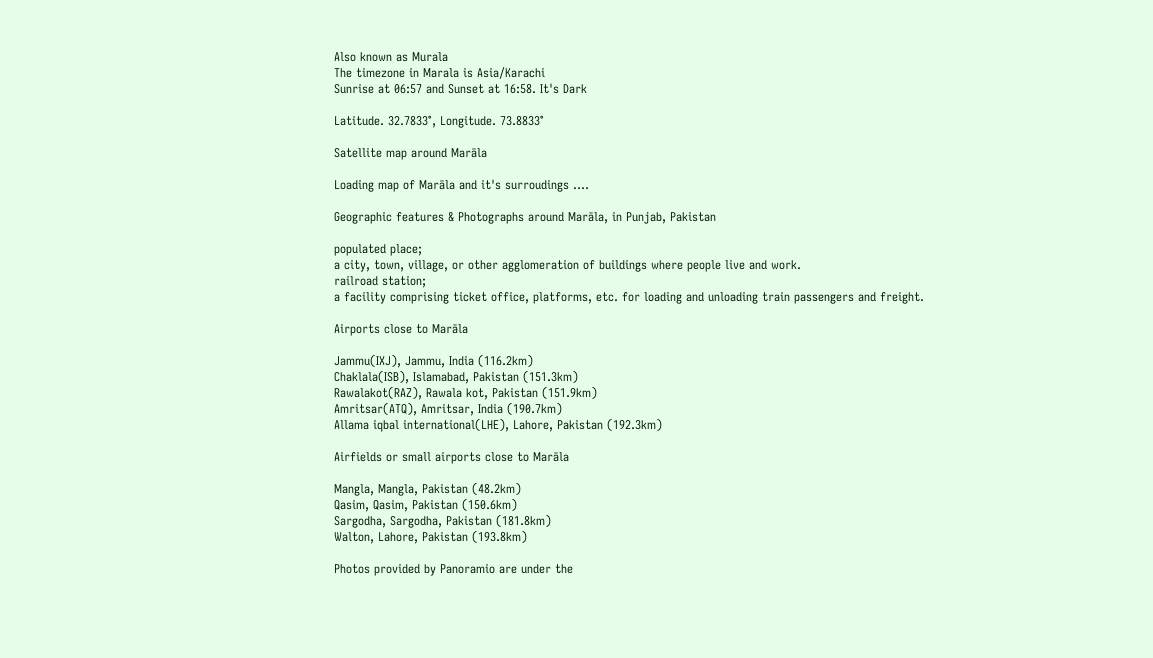Also known as Murala
The timezone in Marala is Asia/Karachi
Sunrise at 06:57 and Sunset at 16:58. It's Dark

Latitude. 32.7833°, Longitude. 73.8833°

Satellite map around Marāla

Loading map of Marāla and it's surroudings ....

Geographic features & Photographs around Marāla, in Punjab, Pakistan

populated place;
a city, town, village, or other agglomeration of buildings where people live and work.
railroad station;
a facility comprising ticket office, platforms, etc. for loading and unloading train passengers and freight.

Airports close to Marāla

Jammu(IXJ), Jammu, India (116.2km)
Chaklala(ISB), Islamabad, Pakistan (151.3km)
Rawalakot(RAZ), Rawala kot, Pakistan (151.9km)
Amritsar(ATQ), Amritsar, India (190.7km)
Allama iqbal international(LHE), Lahore, Pakistan (192.3km)

Airfields or small airports close to Marāla

Mangla, Mangla, Pakistan (48.2km)
Qasim, Qasim, Pakistan (150.6km)
Sargodha, Sargodha, Pakistan (181.8km)
Walton, Lahore, Pakistan (193.8km)

Photos provided by Panoramio are under the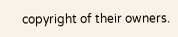copyright of their owners.